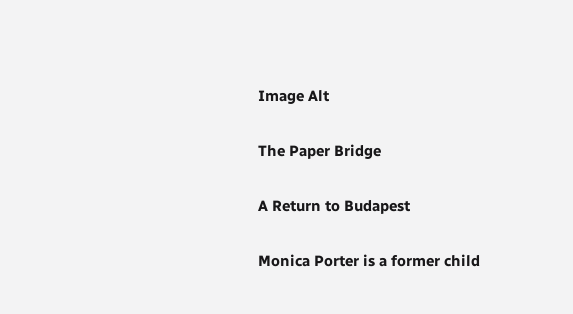Image Alt

The Paper Bridge

A Return to Budapest

Monica Porter is a former child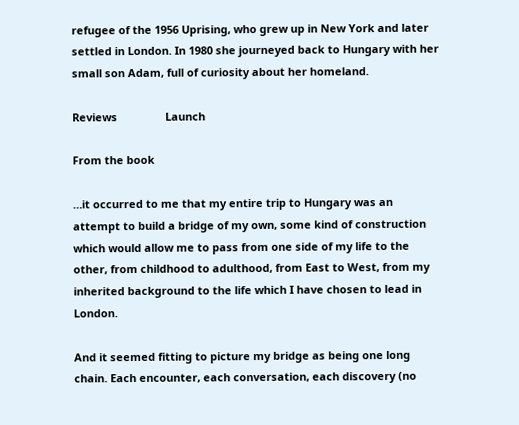refugee of the 1956 Uprising, who grew up in New York and later settled in London. In 1980 she journeyed back to Hungary with her small son Adam, full of curiosity about her homeland.

Reviews                Launch

From the book

…it occurred to me that my entire trip to Hungary was an attempt to build a bridge of my own, some kind of construction which would allow me to pass from one side of my life to the other, from childhood to adulthood, from East to West, from my inherited background to the life which I have chosen to lead in London.

And it seemed fitting to picture my bridge as being one long chain. Each encounter, each conversation, each discovery (no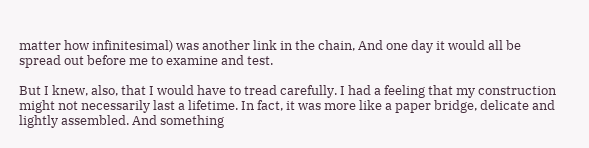matter how infinitesimal) was another link in the chain, And one day it would all be spread out before me to examine and test.

But I knew, also, that I would have to tread carefully. I had a feeling that my construction might not necessarily last a lifetime. In fact, it was more like a paper bridge, delicate and lightly assembled. And something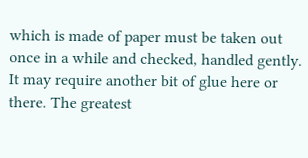which is made of paper must be taken out once in a while and checked, handled gently. It may require another bit of glue here or there. The greatest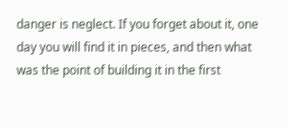danger is neglect. If you forget about it, one day you will find it in pieces, and then what was the point of building it in the first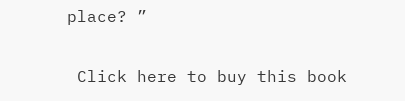place? ”

 Click here to buy this book